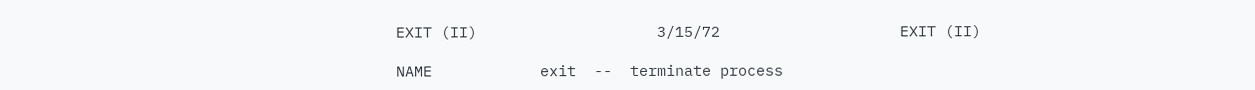EXIT (II)                    3/15/72                    EXIT (II)

NAME            exit  --  terminate process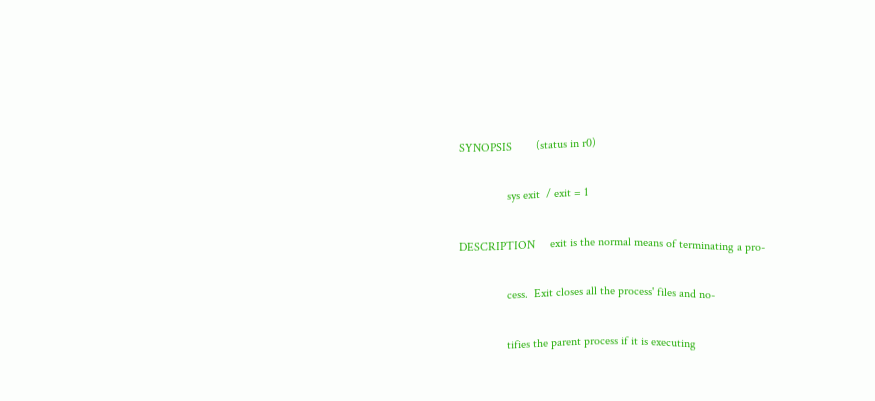SYNOPSIS        (status in r0)

                sys exit  / exit = 1

DESCRIPTION     exit is the normal means of terminating a pro-

                cess.  Exit closes all the process' files and no-

                tifies the parent process if it is executing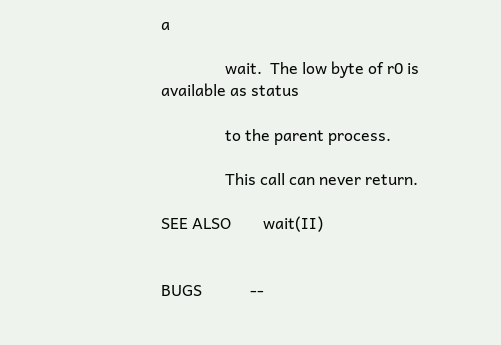a

                wait.  The low byte of r0 is available as status

                to the parent process.

                This call can never return.

SEE ALSO        wait(II)


BUGS            --